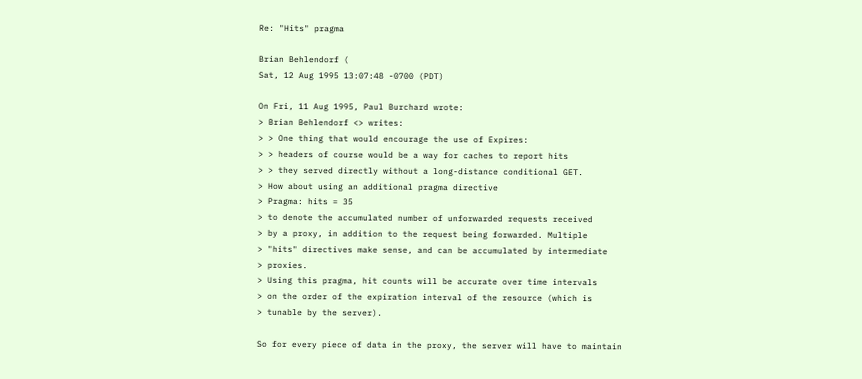Re: "Hits" pragma

Brian Behlendorf (
Sat, 12 Aug 1995 13:07:48 -0700 (PDT)

On Fri, 11 Aug 1995, Paul Burchard wrote:
> Brian Behlendorf <> writes:
> > One thing that would encourage the use of Expires:
> > headers of course would be a way for caches to report hits
> > they served directly without a long-distance conditional GET.
> How about using an additional pragma directive
> Pragma: hits = 35
> to denote the accumulated number of unforwarded requests received
> by a proxy, in addition to the request being forwarded. Multiple
> "hits" directives make sense, and can be accumulated by intermediate
> proxies.
> Using this pragma, hit counts will be accurate over time intervals
> on the order of the expiration interval of the resource (which is
> tunable by the server).

So for every piece of data in the proxy, the server will have to maintain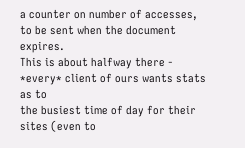a counter on number of accesses, to be sent when the document expires.
This is about halfway there - *every* client of ours wants stats as to
the busiest time of day for their sites (even to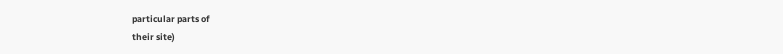particular parts of
their site)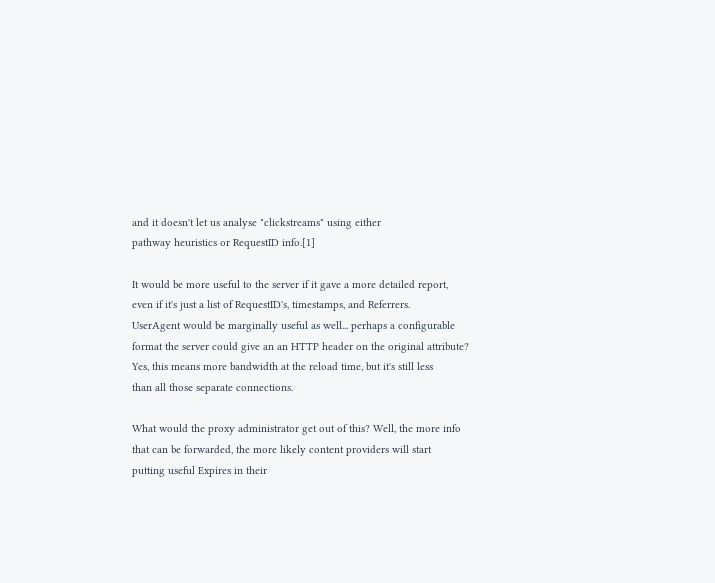and it doesn't let us analyse "clickstreams" using either
pathway heuristics or RequestID info.[1]

It would be more useful to the server if it gave a more detailed report,
even if it's just a list of RequestID's, timestamps, and Referrers.
UserAgent would be marginally useful as well... perhaps a configurable
format the server could give an an HTTP header on the original attribute?
Yes, this means more bandwidth at the reload time, but it's still less
than all those separate connections.

What would the proxy administrator get out of this? Well, the more info
that can be forwarded, the more likely content providers will start
putting useful Expires in their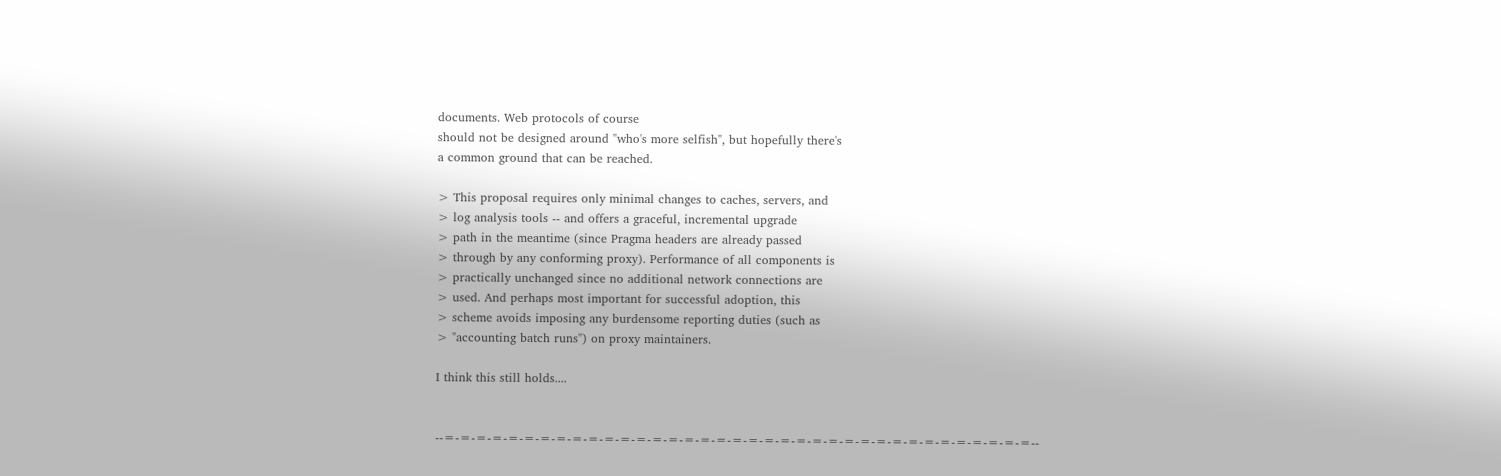documents. Web protocols of course
should not be designed around "who's more selfish", but hopefully there's
a common ground that can be reached.

> This proposal requires only minimal changes to caches, servers, and
> log analysis tools -- and offers a graceful, incremental upgrade
> path in the meantime (since Pragma headers are already passed
> through by any conforming proxy). Performance of all components is
> practically unchanged since no additional network connections are
> used. And perhaps most important for successful adoption, this
> scheme avoids imposing any burdensome reporting duties (such as
> "accounting batch runs") on proxy maintainers.

I think this still holds....


--=-=-=-=-=-=-=-=-=-=-=-=-=-=-=-=-=-=-=-=-=-=-=-=-=-=-=-=-=-=-=-=-=-=-=-=-=--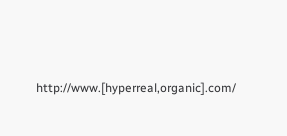http://www.[hyperreal,organic].com/